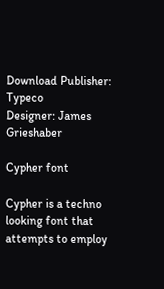Download Publisher: Typeco
Designer: James Grieshaber

Cypher font

Cypher is a techno looking font that attempts to employ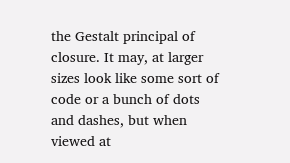the Gestalt principal of closure. It may, at larger sizes look like some sort of code or a bunch of dots and dashes, but when viewed at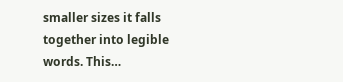smaller sizes it falls together into legible words. This…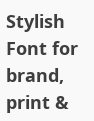Stylish Font for brand, print &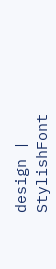design | StylishFont